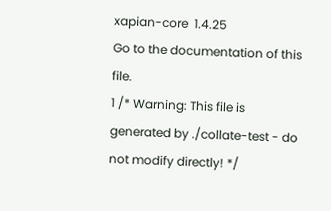xapian-core  1.4.25
Go to the documentation of this file.
1 /* Warning: This file is generated by ./collate-test - do not modify directly! */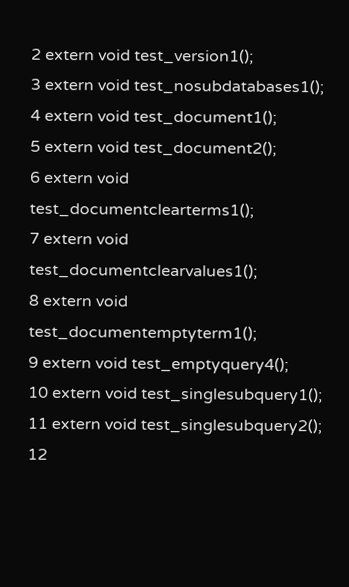2 extern void test_version1();
3 extern void test_nosubdatabases1();
4 extern void test_document1();
5 extern void test_document2();
6 extern void test_documentclearterms1();
7 extern void test_documentclearvalues1();
8 extern void test_documentemptyterm1();
9 extern void test_emptyquery4();
10 extern void test_singlesubquery1();
11 extern void test_singlesubquery2();
12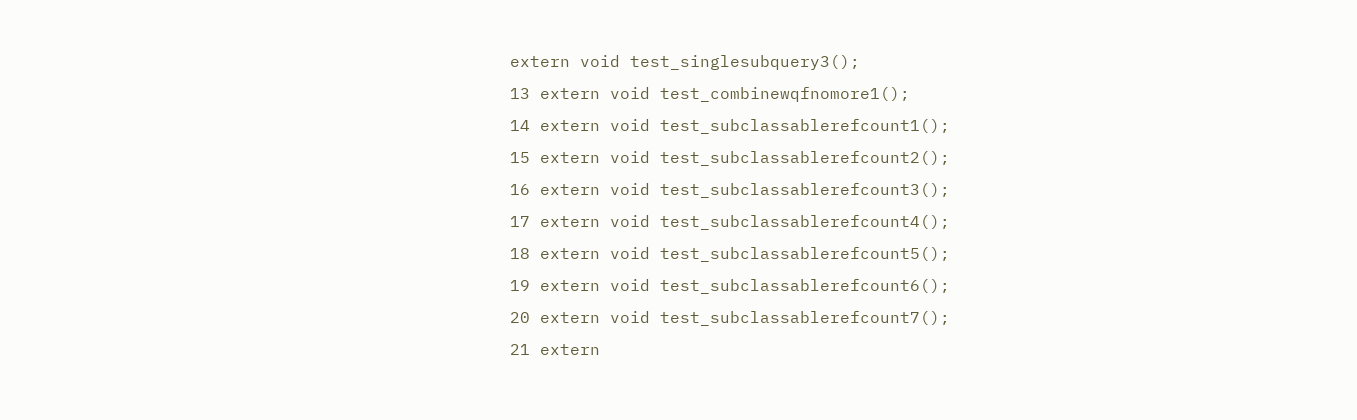extern void test_singlesubquery3();
13 extern void test_combinewqfnomore1();
14 extern void test_subclassablerefcount1();
15 extern void test_subclassablerefcount2();
16 extern void test_subclassablerefcount3();
17 extern void test_subclassablerefcount4();
18 extern void test_subclassablerefcount5();
19 extern void test_subclassablerefcount6();
20 extern void test_subclassablerefcount7();
21 extern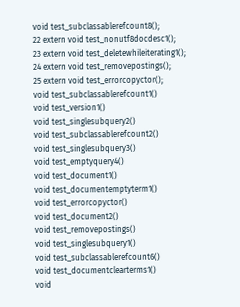void test_subclassablerefcount8();
22 extern void test_nonutf8docdesc1();
23 extern void test_deletewhileiterating1();
24 extern void test_removepostings();
25 extern void test_errorcopyctor();
void test_subclassablerefcount1()
void test_version1()
void test_singlesubquery2()
void test_subclassablerefcount2()
void test_singlesubquery3()
void test_emptyquery4()
void test_document1()
void test_documentemptyterm1()
void test_errorcopyctor()
void test_document2()
void test_removepostings()
void test_singlesubquery1()
void test_subclassablerefcount6()
void test_documentclearterms1()
void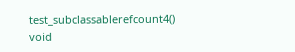test_subclassablerefcount4()
void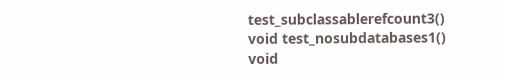test_subclassablerefcount3()
void test_nosubdatabases1()
void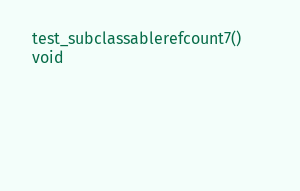test_subclassablerefcount7()
void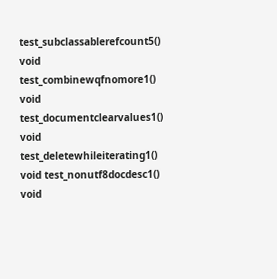test_subclassablerefcount5()
void test_combinewqfnomore1()
void test_documentclearvalues1()
void test_deletewhileiterating1()
void test_nonutf8docdesc1()
void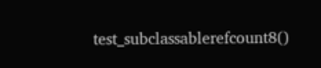test_subclassablerefcount8()